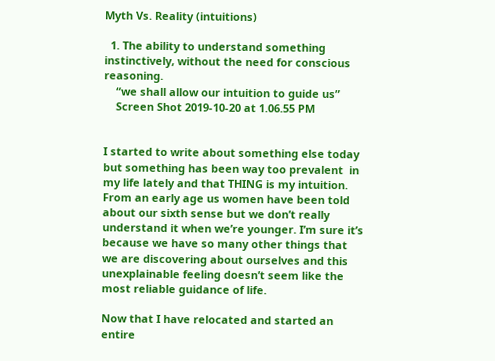Myth Vs. Reality (intuitions)

  1. The ability to understand something instinctively, without the need for conscious reasoning.
    “we shall allow our intuition to guide us”
    Screen Shot 2019-10-20 at 1.06.55 PM


I started to write about something else today but something has been way too prevalent  in my life lately and that THING is my intuition. From an early age us women have been told about our sixth sense but we don’t really understand it when we’re younger. I’m sure it’s  because we have so many other things that we are discovering about ourselves and this unexplainable feeling doesn’t seem like the most reliable guidance of life.

Now that I have relocated and started an entire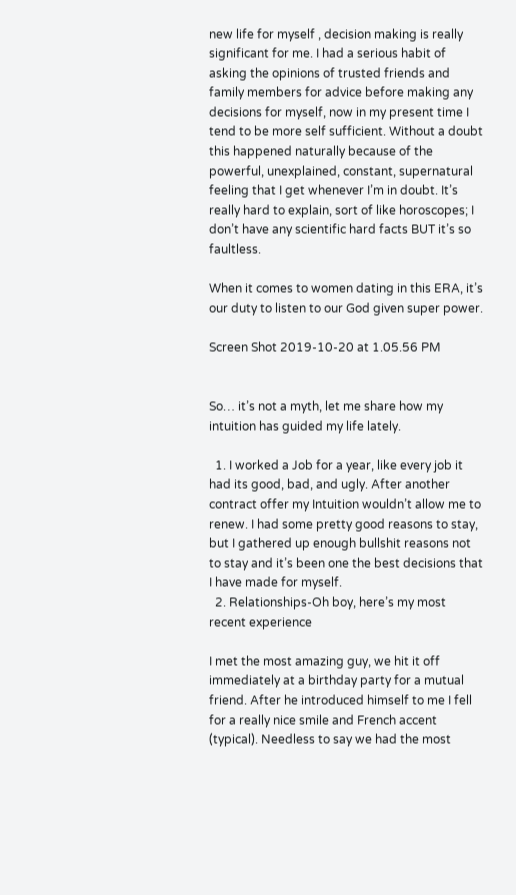new life for myself , decision making is really significant for me. I had a serious habit of  asking the opinions of trusted friends and family members for advice before making any decisions for myself, now in my present time I tend to be more self sufficient. Without a doubt this happened naturally because of the powerful, unexplained, constant, supernatural feeling that I get whenever I’m in doubt. It’s really hard to explain, sort of like horoscopes; I don’t have any scientific hard facts BUT it’s so faultless.

When it comes to women dating in this ERA, it’s our duty to listen to our God given super power.

Screen Shot 2019-10-20 at 1.05.56 PM


So… it’s not a myth, let me share how my intuition has guided my life lately.

  1. I worked a Job for a year, like every job it had its good, bad, and ugly. After another contract offer my Intuition wouldn’t allow me to renew. I had some pretty good reasons to stay, but I gathered up enough bullshit reasons not to stay and it’s been one the best decisions that I have made for myself.
  2. Relationships-Oh boy, here’s my most recent experience

I met the most amazing guy, we hit it off immediately at a birthday party for a mutual friend. After he introduced himself to me I fell for a really nice smile and French accent (typical). Needless to say we had the most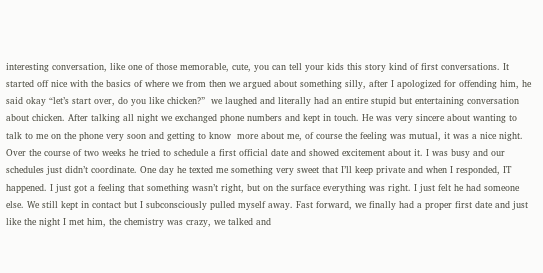interesting conversation, like one of those memorable, cute, you can tell your kids this story kind of first conversations. It started off nice with the basics of where we from then we argued about something silly, after I apologized for offending him, he said okay “let’s start over, do you like chicken?”  we laughed and literally had an entire stupid but entertaining conversation about chicken. After talking all night we exchanged phone numbers and kept in touch. He was very sincere about wanting to talk to me on the phone very soon and getting to know  more about me, of course the feeling was mutual, it was a nice night. Over the course of two weeks he tried to schedule a first official date and showed excitement about it. I was busy and our schedules just didn’t coordinate. One day he texted me something very sweet that I’ll keep private and when I responded, IT happened. I just got a feeling that something wasn’t right, but on the surface everything was right. I just felt he had someone else. We still kept in contact but I subconsciously pulled myself away. Fast forward, we finally had a proper first date and just like the night I met him, the chemistry was crazy, we talked and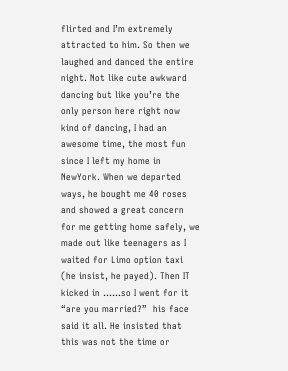flirted and I’m extremely attracted to him. So then we  laughed and danced the entire night. Not like cute awkward dancing but like you’re the only person here right now kind of dancing, I had an awesome time, the most fun since I left my home in NewYork. When we departed ways, he bought me 40 roses and showed a great concern for me getting home safely, we made out like teenagers as I waited for Limo option taxi (he insist, he payed). Then IT kicked in ……so I went for it “are you married?”  his face said it all. He insisted that this was not the time or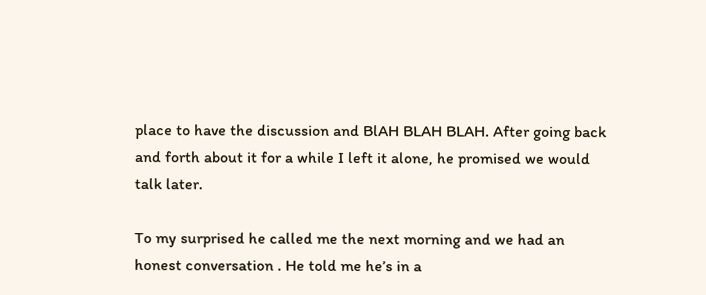place to have the discussion and BlAH BLAH BLAH. After going back and forth about it for a while I left it alone, he promised we would talk later.

To my surprised he called me the next morning and we had an honest conversation . He told me he’s in a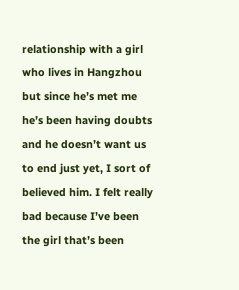relationship with a girl who lives in Hangzhou but since he’s met me he’s been having doubts and he doesn’t want us to end just yet, I sort of believed him. I felt really bad because I’ve been the girl that’s been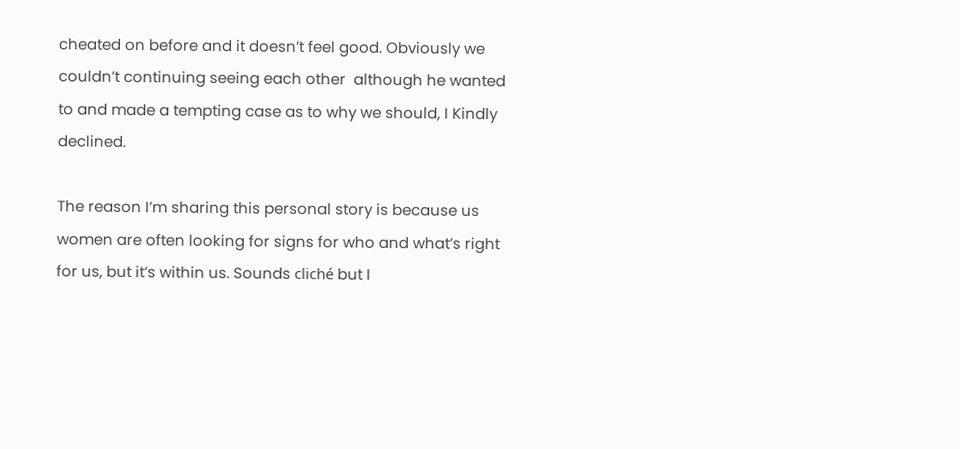cheated on before and it doesn’t feel good. Obviously we couldn’t continuing seeing each other  although he wanted to and made a tempting case as to why we should, I Kindly declined.

The reason I’m sharing this personal story is because us women are often looking for signs for who and what’s right for us, but it’s within us. Sounds cliché but I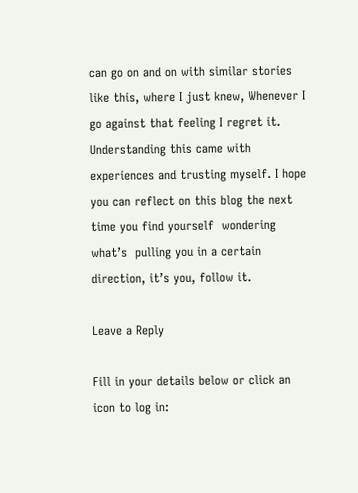can go on and on with similar stories like this, where I just knew, Whenever I go against that feeling I regret it. Understanding this came with experiences and trusting myself. I hope you can reflect on this blog the next time you find yourself  wondering what’s  pulling you in a certain direction, it’s you, follow it.

Leave a Reply

Fill in your details below or click an icon to log in: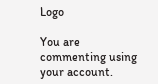Logo

You are commenting using your account.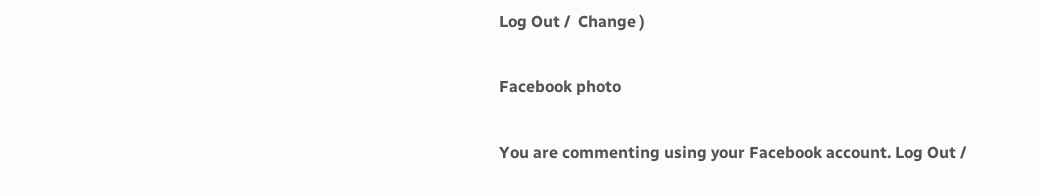Log Out /  Change )

Facebook photo

You are commenting using your Facebook account. Log Out /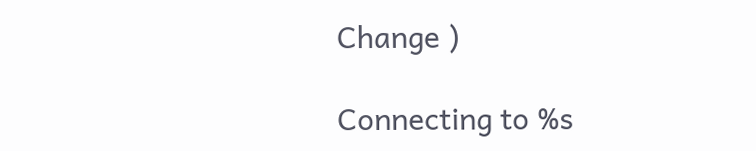Change )

Connecting to %s